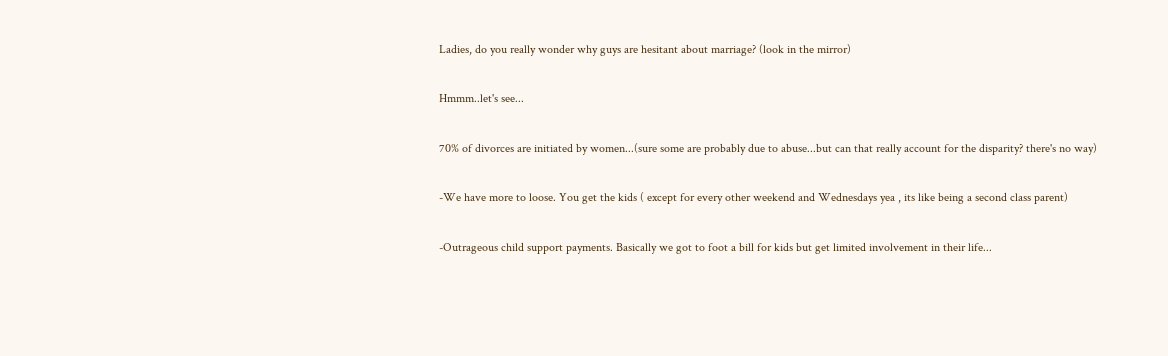Ladies, do you really wonder why guys are hesitant about marriage? (look in the mirror)

Hmmm..let's see...

70% of divorces are initiated by women...(sure some are probably due to abuse...but can that really account for the disparity? there's no way)

-We have more to loose. You get the kids ( except for every other weekend and Wednesdays yea , its like being a second class parent)

-Outrageous child support payments. Basically we got to foot a bill for kids but get limited involvement in their life...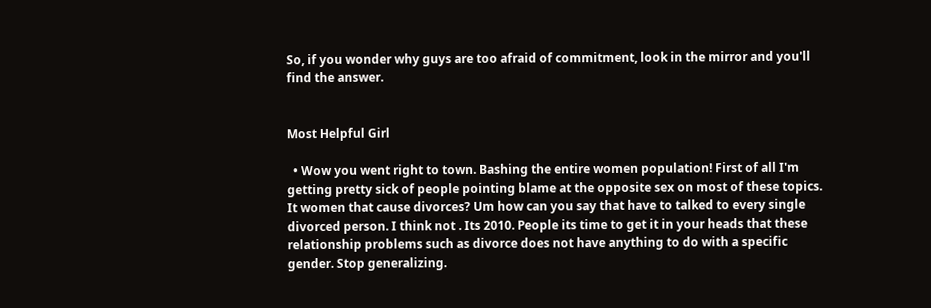So, if you wonder why guys are too afraid of commitment, look in the mirror and you'll find the answer.


Most Helpful Girl

  • Wow you went right to town. Bashing the entire women population! First of all I'm getting pretty sick of people pointing blame at the opposite sex on most of these topics. It women that cause divorces? Um how can you say that have to talked to every single divorced person. I think not . Its 2010. People its time to get it in your heads that these relationship problems such as divorce does not have anything to do with a specific gender. Stop generalizing.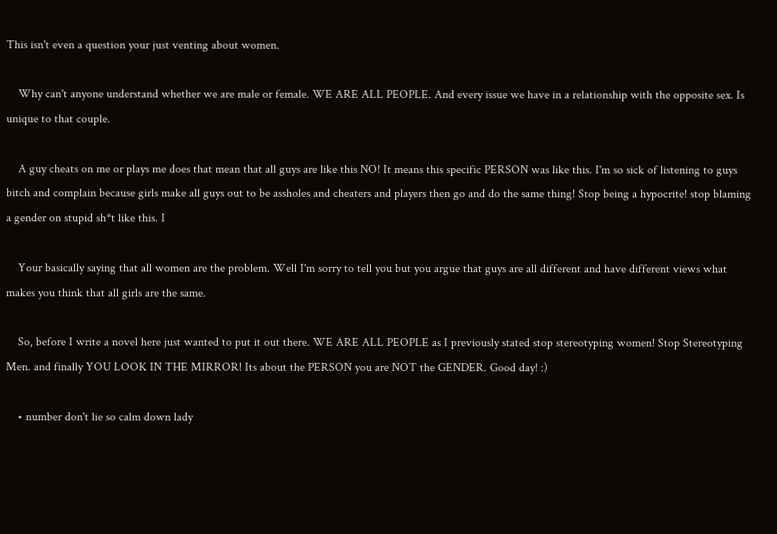This isn't even a question your just venting about women.

    Why can't anyone understand whether we are male or female. WE ARE ALL PEOPLE. And every issue we have in a relationship with the opposite sex. Is unique to that couple.

    A guy cheats on me or plays me does that mean that all guys are like this NO! It means this specific PERSON was like this. I'm so sick of listening to guys bitch and complain because girls make all guys out to be assholes and cheaters and players then go and do the same thing! Stop being a hypocrite! stop blaming a gender on stupid sh*t like this. I

    Your basically saying that all women are the problem. Well I'm sorry to tell you but you argue that guys are all different and have different views what makes you think that all girls are the same.

    So, before I write a novel here just wanted to put it out there. WE ARE ALL PEOPLE as I previously stated stop stereotyping women! Stop Stereotyping Men. and finally YOU LOOK IN THE MIRROR! Its about the PERSON you are NOT the GENDER. Good day! :)

    • number don't lie so calm down lady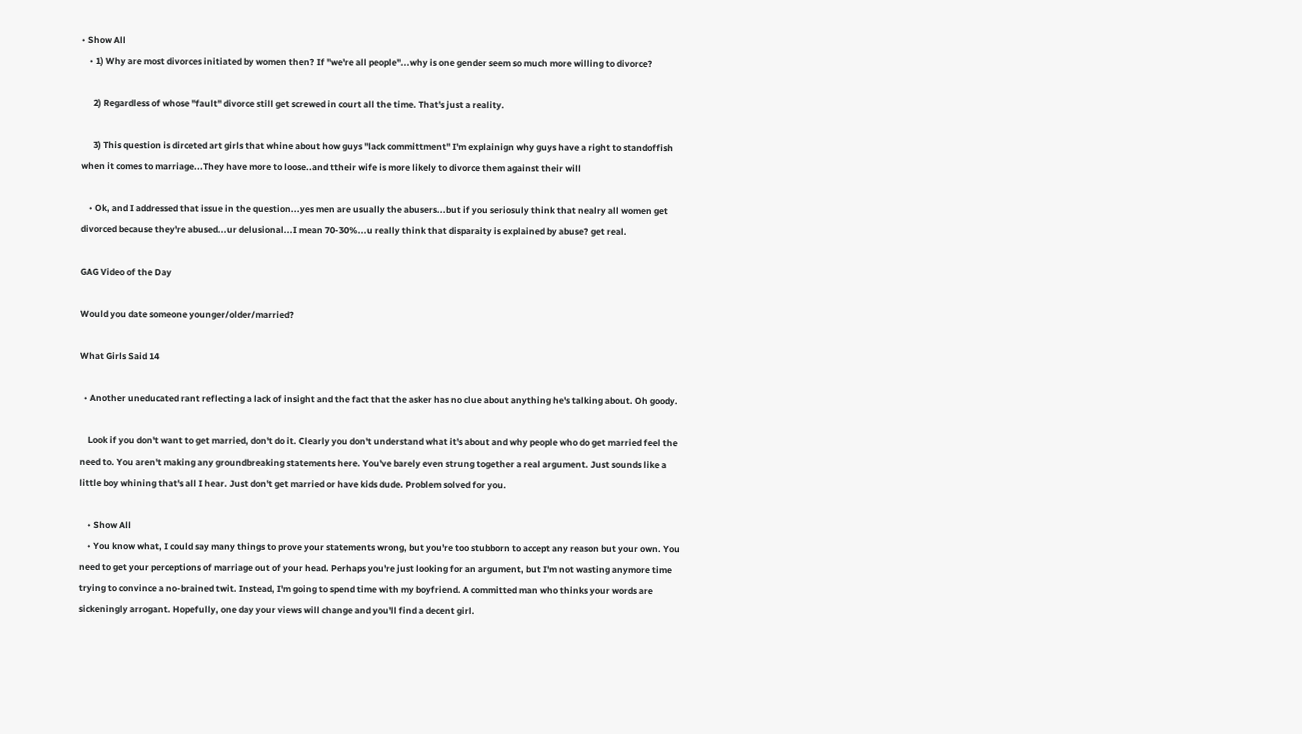• Show All
    • 1) Why are most divorces initiated by women then? If "we're all people"...why is one gender seem so much more willing to divorce?

      2) Regardless of whose "fault" divorce still get screwed in court all the time. That's just a reality.

      3) This question is dirceted art girls that whine about how guys "lack committment" I'm explainign why guys have a right to standoffish when it comes to marriage...They have more to loose..and ttheir wife is more likely to divorce them against their will

    • Ok, and I addressed that issue in the question...yes men are usually the abusers...but if you seriosuly think that nealry all women get divorced because they're abused...ur delusional...I mean 70-30%...u really think that disparaity is explained by abuse? get real.

GAG Video of the Day

Would you date someone younger/older/married?

What Girls Said 14

  • Another uneducated rant reflecting a lack of insight and the fact that the asker has no clue about anything he's talking about. Oh goody.

    Look if you don't want to get married, don't do it. Clearly you don't understand what it's about and why people who do get married feel the need to. You aren't making any groundbreaking statements here. You've barely even strung together a real argument. Just sounds like a little boy whining that's all I hear. Just don't get married or have kids dude. Problem solved for you.

    • Show All
    • You know what, I could say many things to prove your statements wrong, but you're too stubborn to accept any reason but your own. You need to get your perceptions of marriage out of your head. Perhaps you're just looking for an argument, but I'm not wasting anymore time trying to convince a no-brained twit. Instead, I'm going to spend time with my boyfriend. A committed man who thinks your words are sickeningly arrogant. Hopefully, one day your views will change and you'll find a decent girl.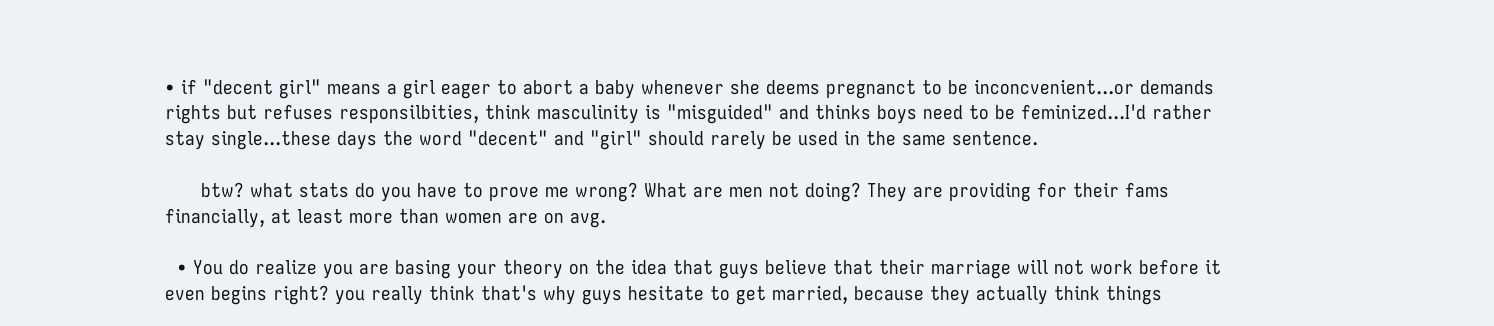• if "decent girl" means a girl eager to abort a baby whenever she deems pregnanct to be inconcvenient...or demands rights but refuses responsilbities, think masculinity is "misguided" and thinks boys need to be feminized...I'd rather stay single...these days the word "decent" and "girl" should rarely be used in the same sentence.

      btw? what stats do you have to prove me wrong? What are men not doing? They are providing for their fams financially, at least more than women are on avg.

  • You do realize you are basing your theory on the idea that guys believe that their marriage will not work before it even begins right? you really think that's why guys hesitate to get married, because they actually think things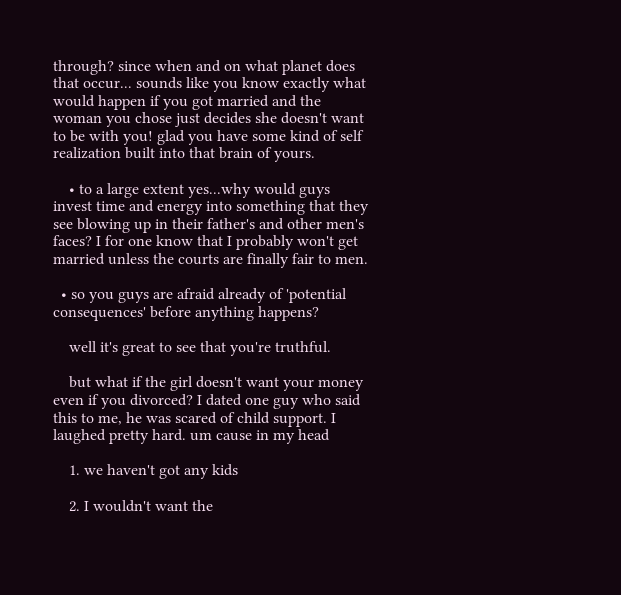through? since when and on what planet does that occur... sounds like you know exactly what would happen if you got married and the woman you chose just decides she doesn't want to be with you! glad you have some kind of self realization built into that brain of yours.

    • to a large extent yes...why would guys invest time and energy into something that they see blowing up in their father's and other men's faces? I for one know that I probably won't get married unless the courts are finally fair to men.

  • so you guys are afraid already of 'potential consequences' before anything happens?

    well it's great to see that you're truthful.

    but what if the girl doesn't want your money even if you divorced? I dated one guy who said this to me, he was scared of child support. I laughed pretty hard. um cause in my head

    1. we haven't got any kids

    2. I wouldn't want the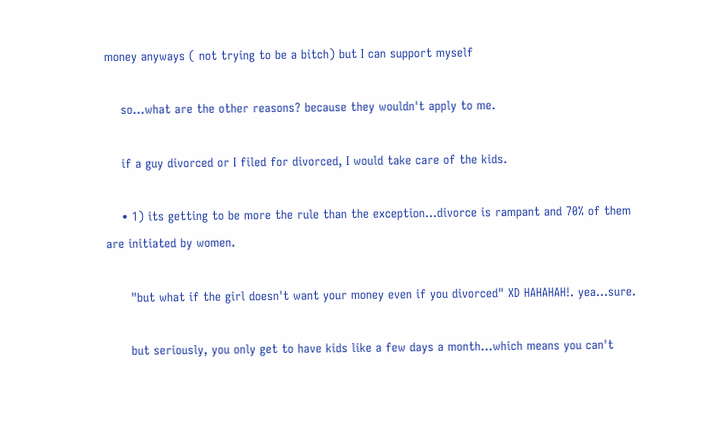money anyways ( not trying to be a bitch) but I can support myself

    so...what are the other reasons? because they wouldn't apply to me.

    if a guy divorced or I filed for divorced, I would take care of the kids.

    • 1) its getting to be more the rule than the exception...divorce is rampant and 70% of them are initiated by women.

      "but what if the girl doesn't want your money even if you divorced" XD HAHAHAH!. yea...sure.

      but seriously, you only get to have kids like a few days a month...which means you can't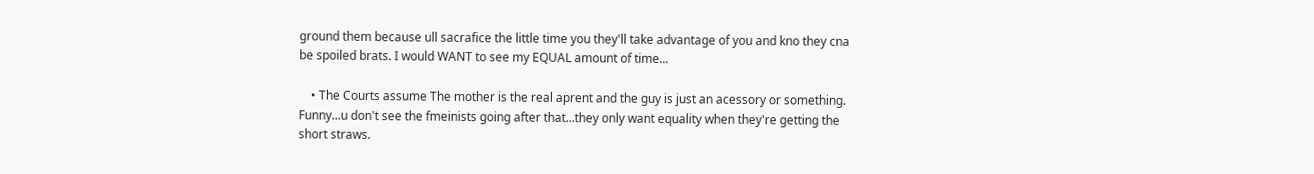ground them because ull sacrafice the little time you they'll take advantage of you and kno they cna be spoiled brats. I would WANT to see my EQUAL amount of time...

    • The Courts assume The mother is the real aprent and the guy is just an acessory or something. Funny...u don't see the fmeinists going after that...they only want equality when they're getting the short straws.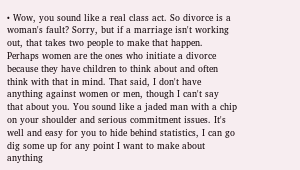• Wow, you sound like a real class act. So divorce is a woman's fault? Sorry, but if a marriage isn't working out, that takes two people to make that happen. Perhaps women are the ones who initiate a divorce because they have children to think about and often think with that in mind. That said, I don't have anything against women or men, though I can't say that about you. You sound like a jaded man with a chip on your shoulder and serious commitment issues. It's well and easy for you to hide behind statistics, I can go dig some up for any point I want to make about anything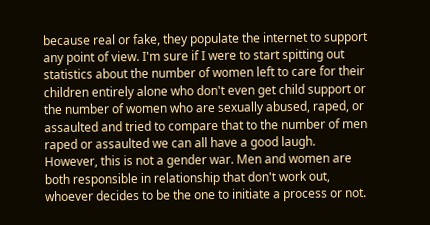because real or fake, they populate the internet to support any point of view. I'm sure if I were to start spitting out statistics about the number of women left to care for their children entirely alone who don't even get child support or the number of women who are sexually abused, raped, or assaulted and tried to compare that to the number of men raped or assaulted we can all have a good laugh. However, this is not a gender war. Men and women are both responsible in relationship that don't work out, whoever decides to be the one to initiate a process or not.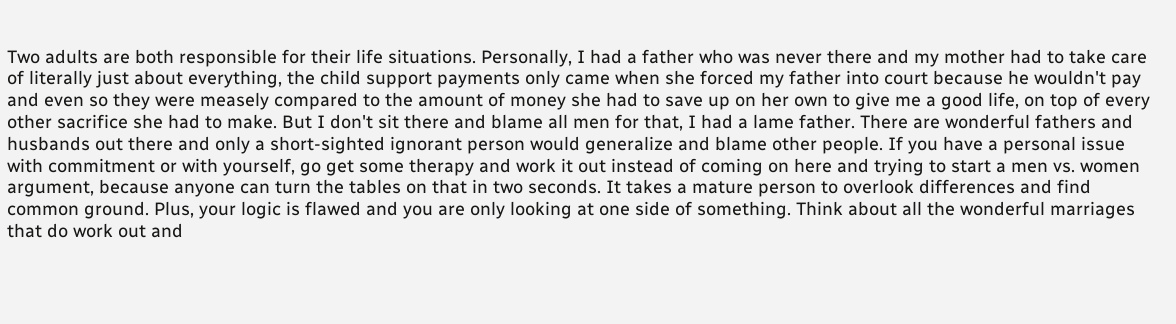Two adults are both responsible for their life situations. Personally, I had a father who was never there and my mother had to take care of literally just about everything, the child support payments only came when she forced my father into court because he wouldn't pay and even so they were measely compared to the amount of money she had to save up on her own to give me a good life, on top of every other sacrifice she had to make. But I don't sit there and blame all men for that, I had a lame father. There are wonderful fathers and husbands out there and only a short-sighted ignorant person would generalize and blame other people. If you have a personal issue with commitment or with yourself, go get some therapy and work it out instead of coming on here and trying to start a men vs. women argument, because anyone can turn the tables on that in two seconds. It takes a mature person to overlook differences and find common ground. Plus, your logic is flawed and you are only looking at one side of something. Think about all the wonderful marriages that do work out and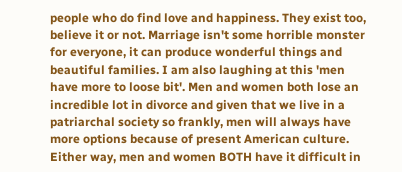people who do find love and happiness. They exist too, believe it or not. Marriage isn't some horrible monster for everyone, it can produce wonderful things and beautiful families. I am also laughing at this 'men have more to loose bit'. Men and women both lose an incredible lot in divorce and given that we live in a patriarchal society so frankly, men will always have more options because of present American culture. Either way, men and women BOTH have it difficult in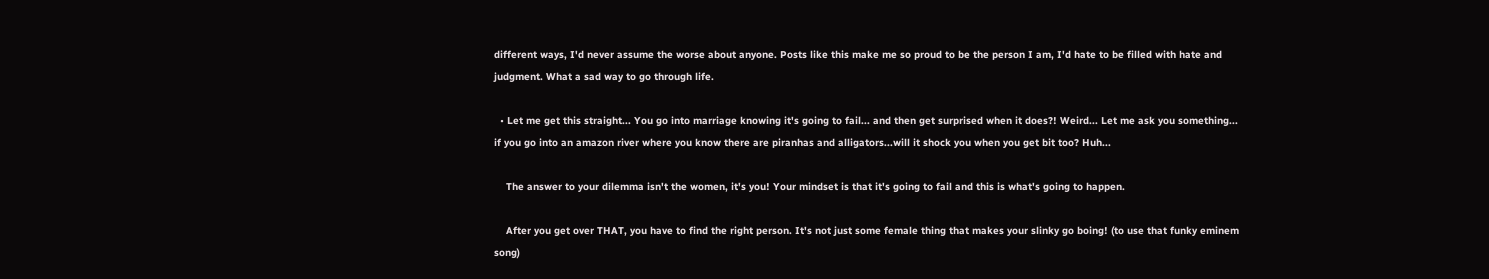different ways, I'd never assume the worse about anyone. Posts like this make me so proud to be the person I am, I'd hate to be filled with hate and judgment. What a sad way to go through life.

  • Let me get this straight... You go into marriage knowing it's going to fail... and then get surprised when it does?! Weird... Let me ask you something... if you go into an amazon river where you know there are piranhas and alligators...will it shock you when you get bit too? Huh...

    The answer to your dilemma isn't the women, it's you! Your mindset is that it's going to fail and this is what's going to happen.

    After you get over THAT, you have to find the right person. It's not just some female thing that makes your slinky go boing! (to use that funky eminem song)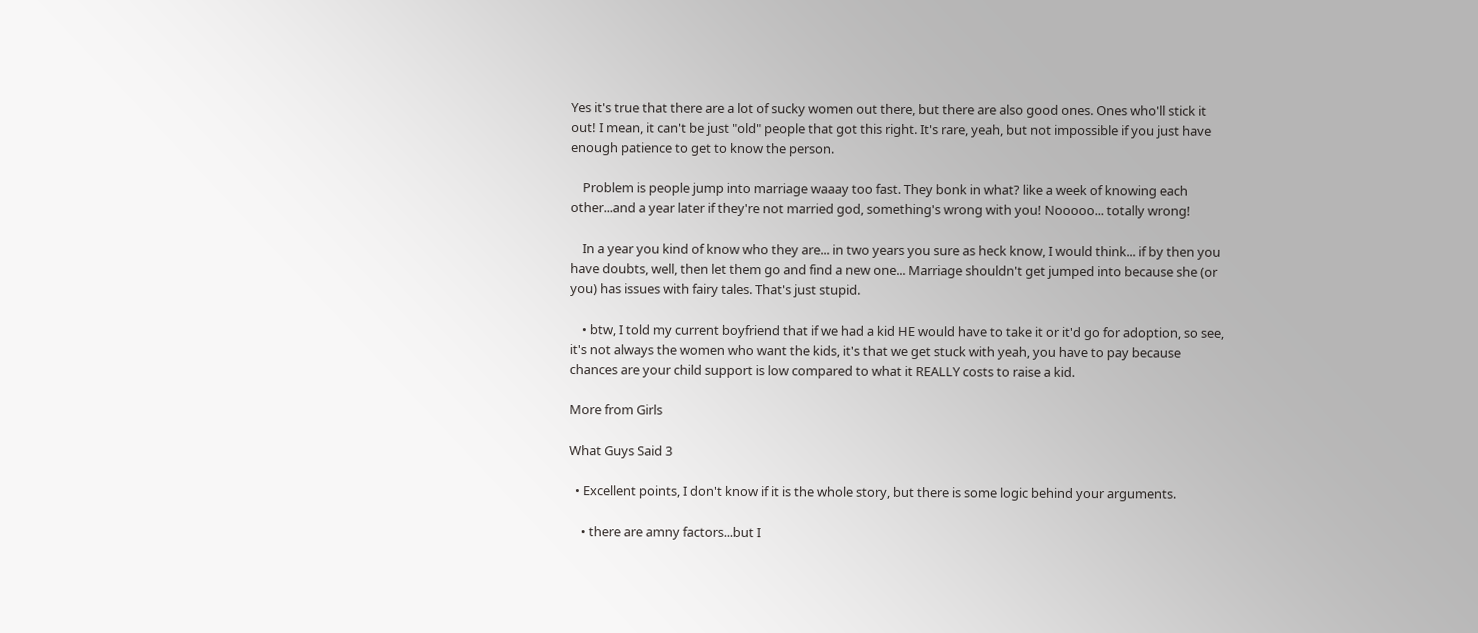Yes it's true that there are a lot of sucky women out there, but there are also good ones. Ones who'll stick it out! I mean, it can't be just "old" people that got this right. It's rare, yeah, but not impossible if you just have enough patience to get to know the person.

    Problem is people jump into marriage waaay too fast. They bonk in what? like a week of knowing each other...and a year later if they're not married god, something's wrong with you! Nooooo... totally wrong!

    In a year you kind of know who they are... in two years you sure as heck know, I would think... if by then you have doubts, well, then let them go and find a new one... Marriage shouldn't get jumped into because she (or you) has issues with fairy tales. That's just stupid.

    • btw, I told my current boyfriend that if we had a kid HE would have to take it or it'd go for adoption, so see, it's not always the women who want the kids, it's that we get stuck with yeah, you have to pay because chances are your child support is low compared to what it REALLY costs to raise a kid.

More from Girls

What Guys Said 3

  • Excellent points, I don't know if it is the whole story, but there is some logic behind your arguments.

    • there are amny factors...but I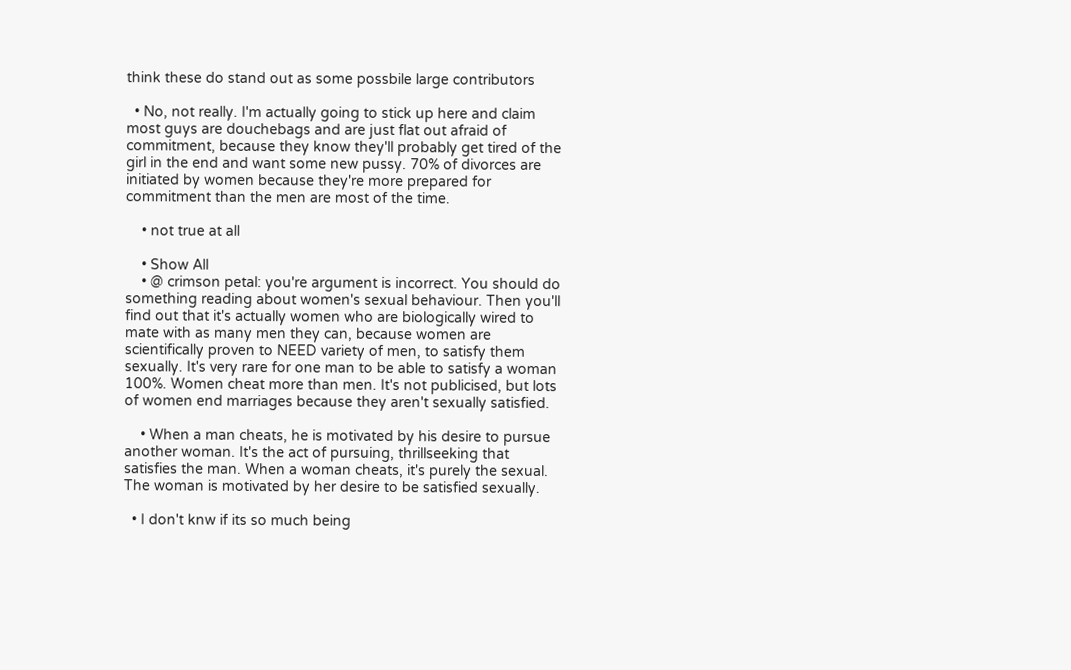think these do stand out as some possbile large contributors

  • No, not really. I'm actually going to stick up here and claim most guys are douchebags and are just flat out afraid of commitment, because they know they'll probably get tired of the girl in the end and want some new pussy. 70% of divorces are initiated by women because they're more prepared for commitment than the men are most of the time.

    • not true at all

    • Show All
    • @ crimson petal: you're argument is incorrect. You should do something reading about women's sexual behaviour. Then you'll find out that it's actually women who are biologically wired to mate with as many men they can, because women are scientifically proven to NEED variety of men, to satisfy them sexually. It's very rare for one man to be able to satisfy a woman 100%. Women cheat more than men. It's not publicised, but lots of women end marriages because they aren't sexually satisfied.

    • When a man cheats, he is motivated by his desire to pursue another woman. It's the act of pursuing, thrillseeking that satisfies the man. When a woman cheats, it's purely the sexual. The woman is motivated by her desire to be satisfied sexually.

  • I don't knw if its so much being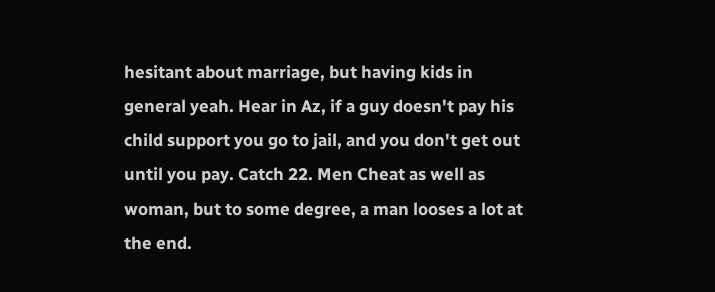hesitant about marriage, but having kids in general yeah. Hear in Az, if a guy doesn't pay his child support you go to jail, and you don't get out until you pay. Catch 22. Men Cheat as well as woman, but to some degree, a man looses a lot at the end.